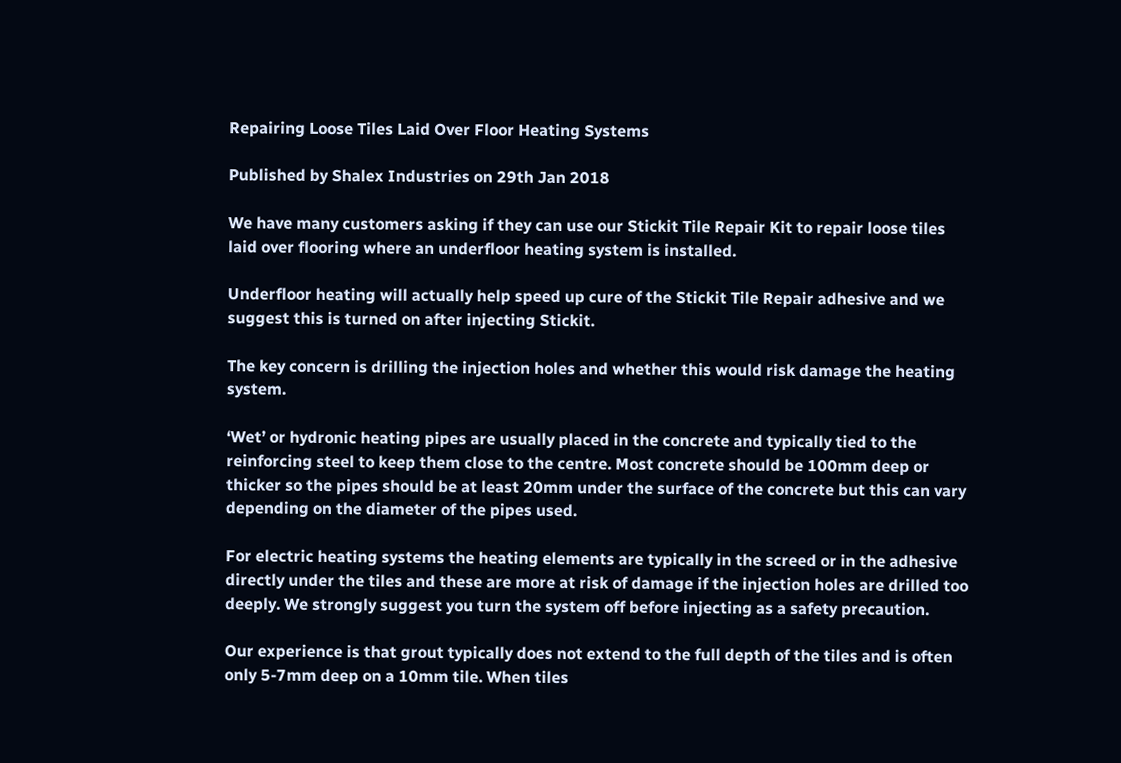Repairing Loose Tiles Laid Over Floor Heating Systems

Published by Shalex Industries on 29th Jan 2018

We have many customers asking if they can use our Stickit Tile Repair Kit to repair loose tiles laid over flooring where an underfloor heating system is installed.

Underfloor heating will actually help speed up cure of the Stickit Tile Repair adhesive and we suggest this is turned on after injecting Stickit.

The key concern is drilling the injection holes and whether this would risk damage the heating system.

‘Wet’ or hydronic heating pipes are usually placed in the concrete and typically tied to the reinforcing steel to keep them close to the centre. Most concrete should be 100mm deep or thicker so the pipes should be at least 20mm under the surface of the concrete but this can vary depending on the diameter of the pipes used.

For electric heating systems the heating elements are typically in the screed or in the adhesive directly under the tiles and these are more at risk of damage if the injection holes are drilled too deeply. We strongly suggest you turn the system off before injecting as a safety precaution.

Our experience is that grout typically does not extend to the full depth of the tiles and is often only 5-7mm deep on a 10mm tile. When tiles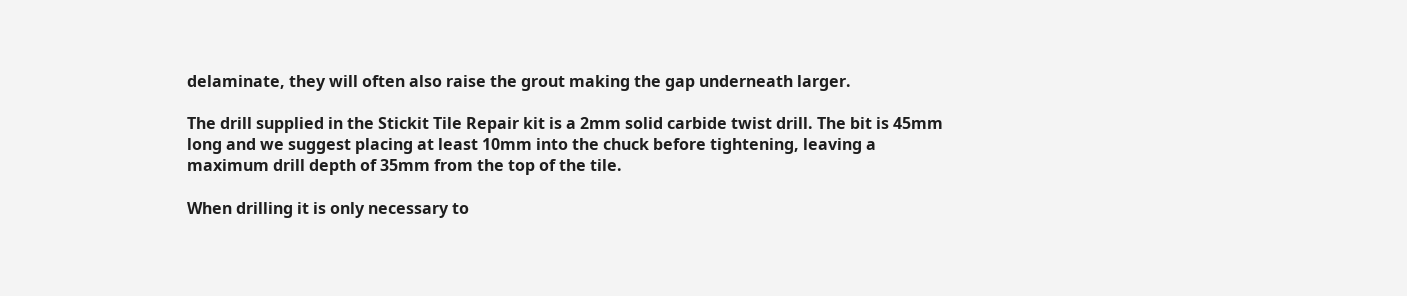delaminate, they will often also raise the grout making the gap underneath larger.

The drill supplied in the Stickit Tile Repair kit is a 2mm solid carbide twist drill. The bit is 45mm long and we suggest placing at least 10mm into the chuck before tightening, leaving a maximum drill depth of 35mm from the top of the tile.

When drilling it is only necessary to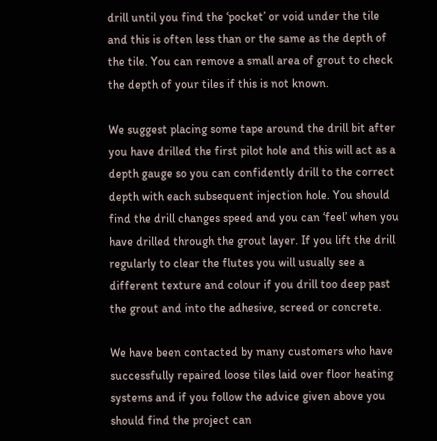drill until you find the ‘pocket’ or void under the tile and this is often less than or the same as the depth of the tile. You can remove a small area of grout to check the depth of your tiles if this is not known.

We suggest placing some tape around the drill bit after you have drilled the first pilot hole and this will act as a depth gauge so you can confidently drill to the correct depth with each subsequent injection hole. You should find the drill changes speed and you can ‘feel’ when you have drilled through the grout layer. If you lift the drill regularly to clear the flutes you will usually see a different texture and colour if you drill too deep past the grout and into the adhesive, screed or concrete.

We have been contacted by many customers who have successfully repaired loose tiles laid over floor heating systems and if you follow the advice given above you should find the project can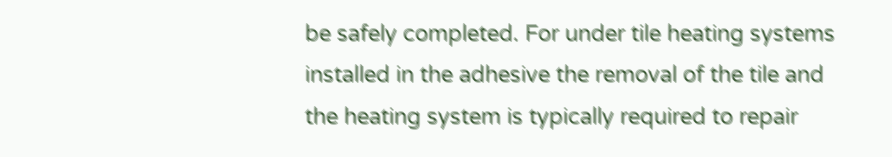be safely completed. For under tile heating systems installed in the adhesive the removal of the tile and the heating system is typically required to repair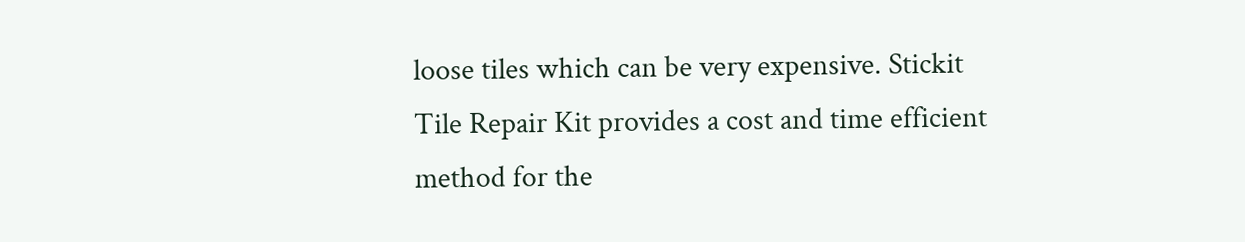loose tiles which can be very expensive. Stickit Tile Repair Kit provides a cost and time efficient method for the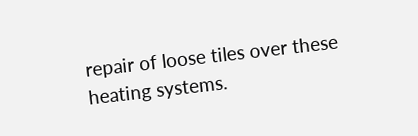repair of loose tiles over these heating systems.